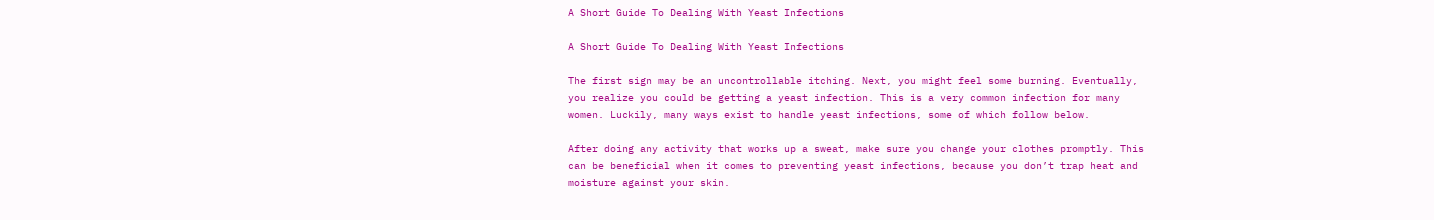A Short Guide To Dealing With Yeast Infections

A Short Guide To Dealing With Yeast Infections

The first sign may be an uncontrollable itching. Next, you might feel some burning. Eventually, you realize you could be getting a yeast infection. This is a very common infection for many women. Luckily, many ways exist to handle yeast infections, some of which follow below.

After doing any activity that works up a sweat, make sure you change your clothes promptly. This can be beneficial when it comes to preventing yeast infections, because you don’t trap heat and moisture against your skin.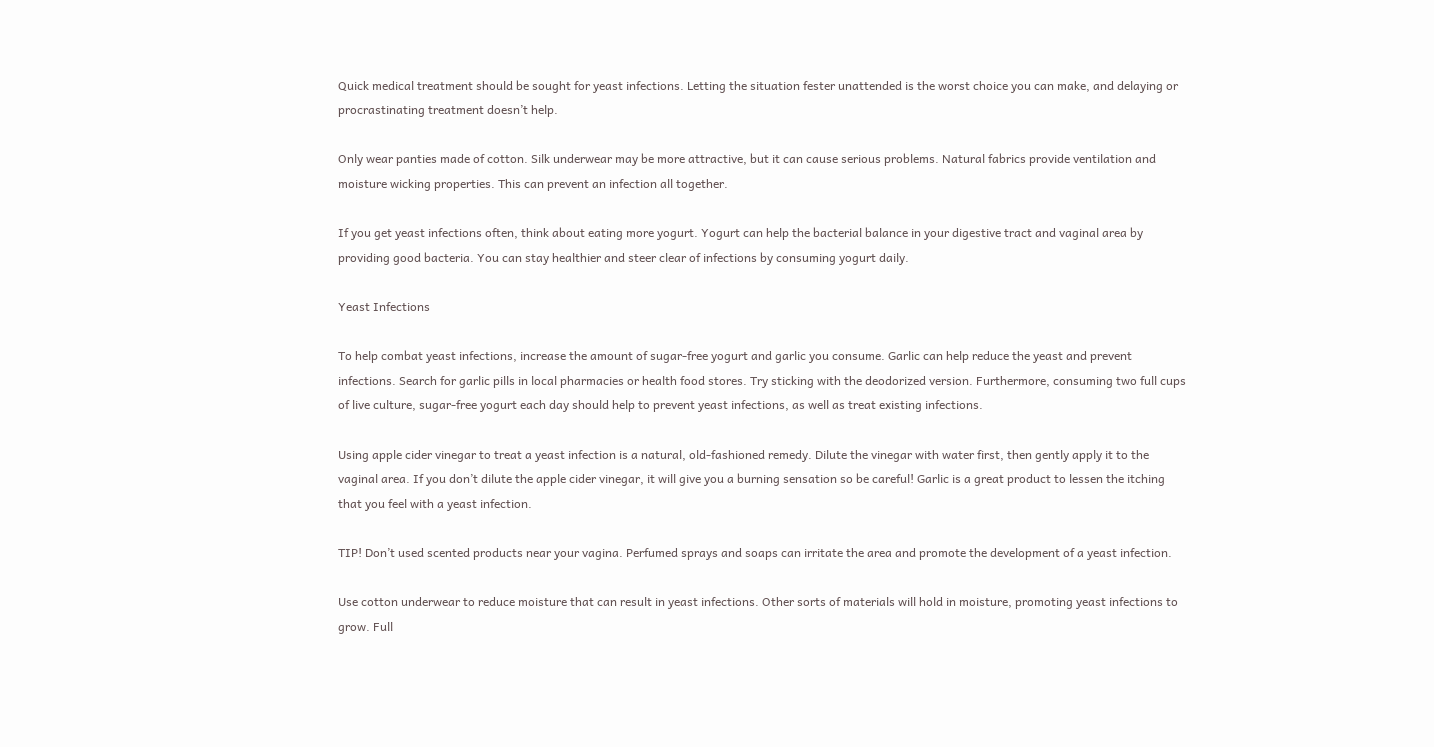Quick medical treatment should be sought for yeast infections. Letting the situation fester unattended is the worst choice you can make, and delaying or procrastinating treatment doesn’t help.

Only wear panties made of cotton. Silk underwear may be more attractive, but it can cause serious problems. Natural fabrics provide ventilation and moisture wicking properties. This can prevent an infection all together.

If you get yeast infections often, think about eating more yogurt. Yogurt can help the bacterial balance in your digestive tract and vaginal area by providing good bacteria. You can stay healthier and steer clear of infections by consuming yogurt daily.

Yeast Infections

To help combat yeast infections, increase the amount of sugar-free yogurt and garlic you consume. Garlic can help reduce the yeast and prevent infections. Search for garlic pills in local pharmacies or health food stores. Try sticking with the deodorized version. Furthermore, consuming two full cups of live culture, sugar-free yogurt each day should help to prevent yeast infections, as well as treat existing infections.

Using apple cider vinegar to treat a yeast infection is a natural, old-fashioned remedy. Dilute the vinegar with water first, then gently apply it to the vaginal area. If you don’t dilute the apple cider vinegar, it will give you a burning sensation so be careful! Garlic is a great product to lessen the itching that you feel with a yeast infection.

TIP! Don’t used scented products near your vagina. Perfumed sprays and soaps can irritate the area and promote the development of a yeast infection.

Use cotton underwear to reduce moisture that can result in yeast infections. Other sorts of materials will hold in moisture, promoting yeast infections to grow. Full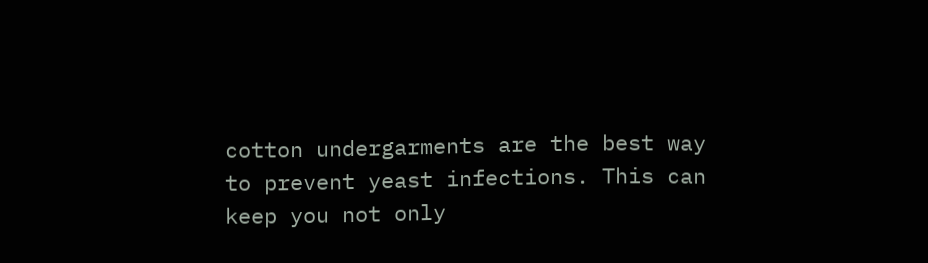cotton undergarments are the best way to prevent yeast infections. This can keep you not only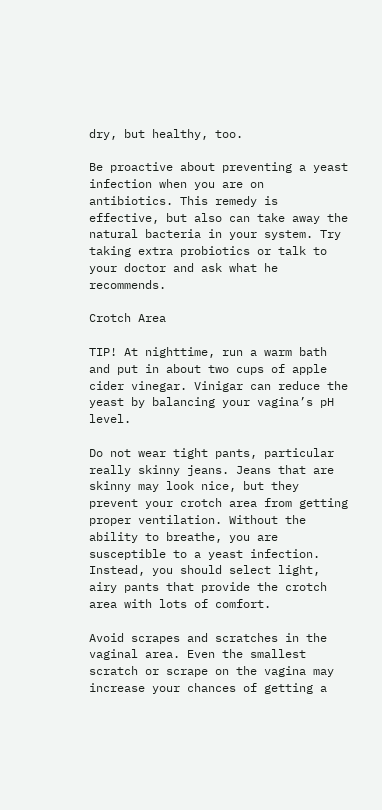dry, but healthy, too.

Be proactive about preventing a yeast infection when you are on antibiotics. This remedy is effective, but also can take away the natural bacteria in your system. Try taking extra probiotics or talk to your doctor and ask what he recommends.

Crotch Area

TIP! At nighttime, run a warm bath and put in about two cups of apple cider vinegar. Vinigar can reduce the yeast by balancing your vagina’s pH level.

Do not wear tight pants, particular really skinny jeans. Jeans that are skinny may look nice, but they prevent your crotch area from getting proper ventilation. Without the ability to breathe, you are susceptible to a yeast infection. Instead, you should select light, airy pants that provide the crotch area with lots of comfort.

Avoid scrapes and scratches in the vaginal area. Even the smallest scratch or scrape on the vagina may increase your chances of getting a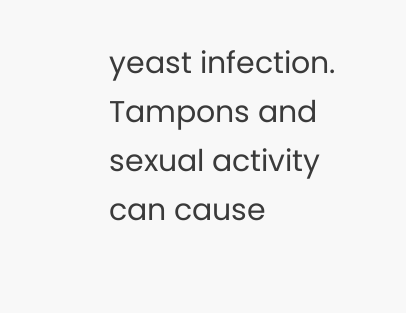yeast infection. Tampons and sexual activity can cause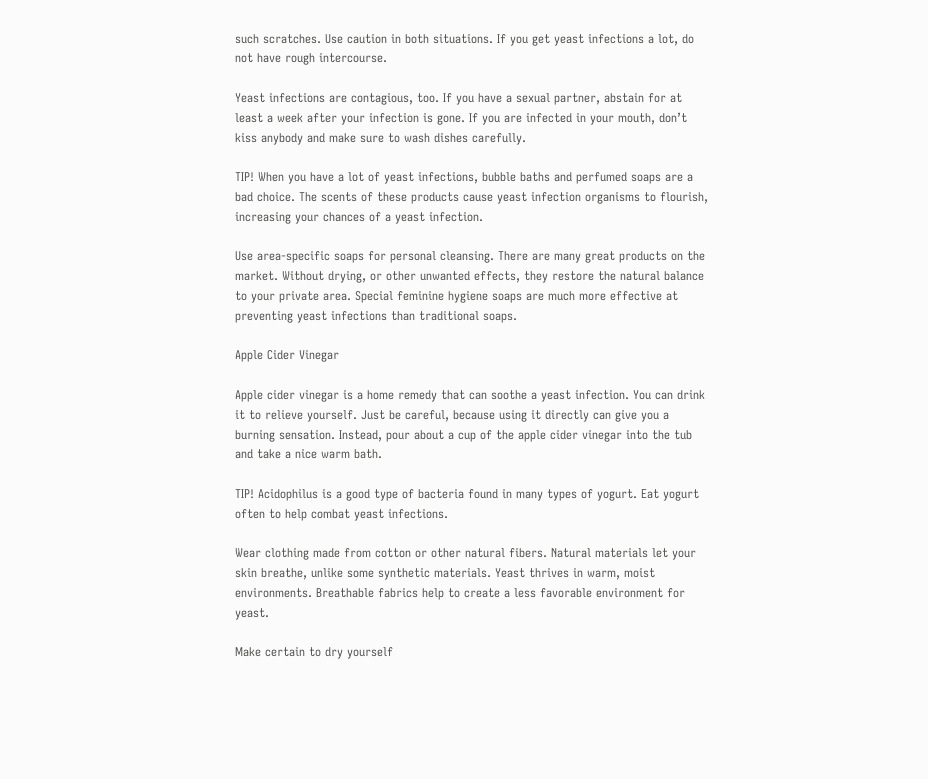such scratches. Use caution in both situations. If you get yeast infections a lot, do not have rough intercourse.

Yeast infections are contagious, too. If you have a sexual partner, abstain for at least a week after your infection is gone. If you are infected in your mouth, don’t kiss anybody and make sure to wash dishes carefully.

TIP! When you have a lot of yeast infections, bubble baths and perfumed soaps are a bad choice. The scents of these products cause yeast infection organisms to flourish, increasing your chances of a yeast infection.

Use area-specific soaps for personal cleansing. There are many great products on the market. Without drying, or other unwanted effects, they restore the natural balance to your private area. Special feminine hygiene soaps are much more effective at preventing yeast infections than traditional soaps.

Apple Cider Vinegar

Apple cider vinegar is a home remedy that can soothe a yeast infection. You can drink it to relieve yourself. Just be careful, because using it directly can give you a burning sensation. Instead, pour about a cup of the apple cider vinegar into the tub and take a nice warm bath.

TIP! Acidophilus is a good type of bacteria found in many types of yogurt. Eat yogurt often to help combat yeast infections.

Wear clothing made from cotton or other natural fibers. Natural materials let your skin breathe, unlike some synthetic materials. Yeast thrives in warm, moist environments. Breathable fabrics help to create a less favorable environment for yeast.

Make certain to dry yourself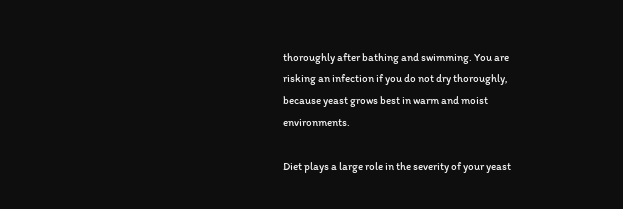thoroughly after bathing and swimming. You are risking an infection if you do not dry thoroughly, because yeast grows best in warm and moist environments.

Diet plays a large role in the severity of your yeast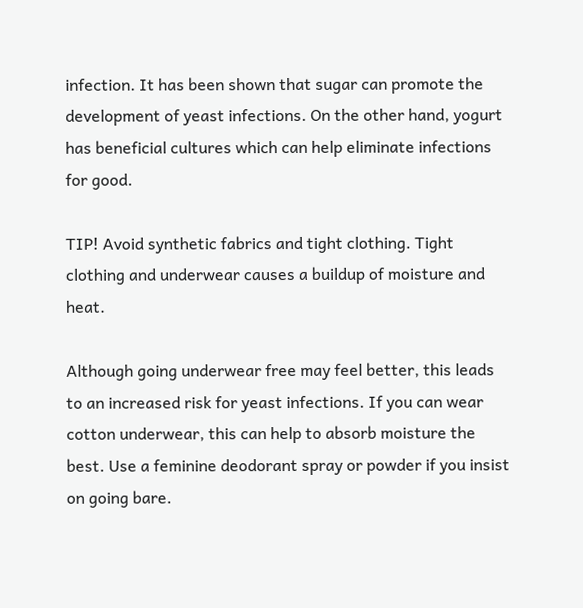infection. It has been shown that sugar can promote the development of yeast infections. On the other hand, yogurt has beneficial cultures which can help eliminate infections for good.

TIP! Avoid synthetic fabrics and tight clothing. Tight clothing and underwear causes a buildup of moisture and heat.

Although going underwear free may feel better, this leads to an increased risk for yeast infections. If you can wear cotton underwear, this can help to absorb moisture the best. Use a feminine deodorant spray or powder if you insist on going bare.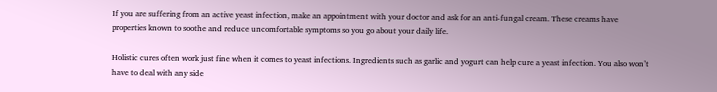If you are suffering from an active yeast infection, make an appointment with your doctor and ask for an anti-fungal cream. These creams have properties known to soothe and reduce uncomfortable symptoms so you go about your daily life.

Holistic cures often work just fine when it comes to yeast infections. Ingredients such as garlic and yogurt can help cure a yeast infection. You also won’t have to deal with any side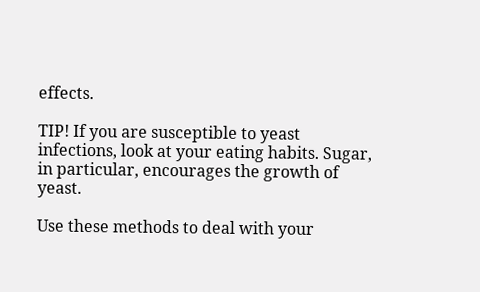effects.

TIP! If you are susceptible to yeast infections, look at your eating habits. Sugar, in particular, encourages the growth of yeast.

Use these methods to deal with your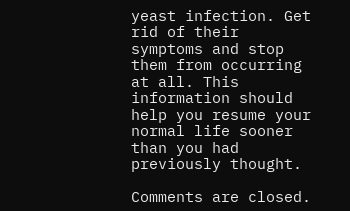yeast infection. Get rid of their symptoms and stop them from occurring at all. This information should help you resume your normal life sooner than you had previously thought.

Comments are closed.